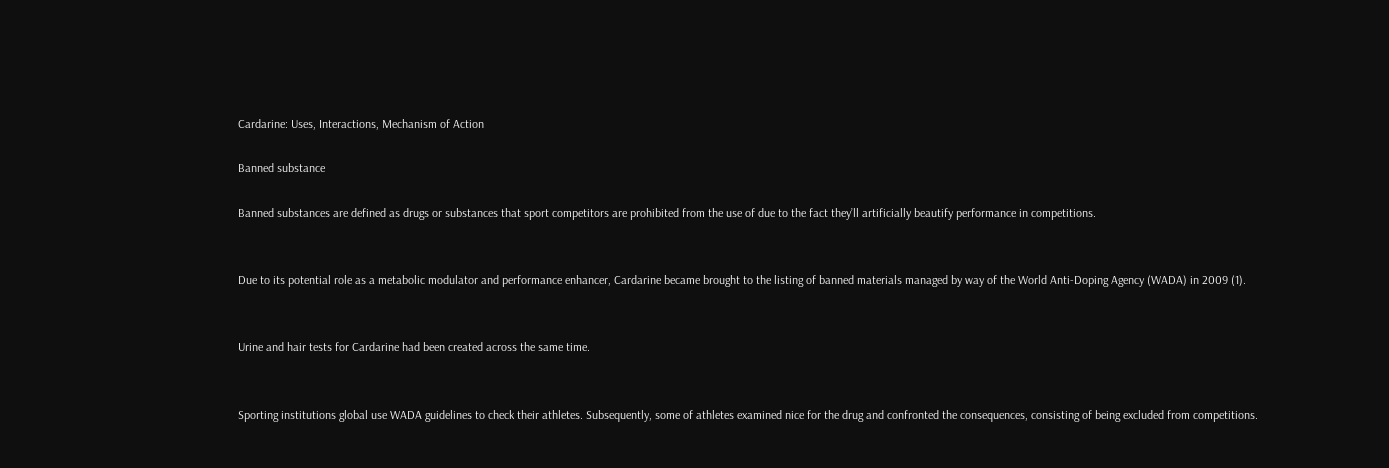Cardarine: Uses, Interactions, Mechanism of Action

Banned substance

Banned substances are defined as drugs or substances that sport competitors are prohibited from the use of due to the fact they’ll artificially beautify performance in competitions.


Due to its potential role as a metabolic modulator and performance enhancer, Cardarine became brought to the listing of banned materials managed by way of the World Anti-Doping Agency (WADA) in 2009 (1).


Urine and hair tests for Cardarine had been created across the same time.


Sporting institutions global use WADA guidelines to check their athletes. Subsequently, some of athletes examined nice for the drug and confronted the consequences, consisting of being excluded from competitions.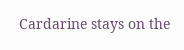Cardarine stays on the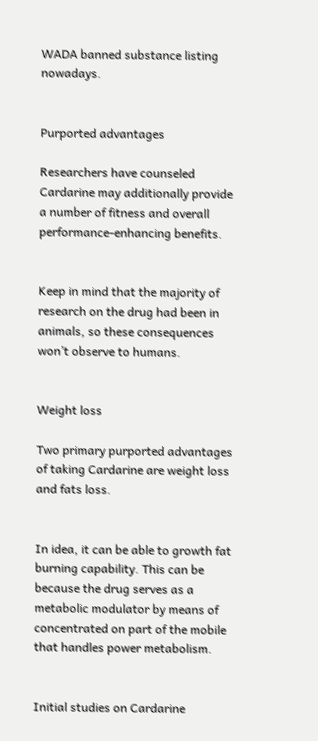WADA banned substance listing nowadays.


Purported advantages

Researchers have counseled Cardarine may additionally provide a number of fitness and overall performance-enhancing benefits.


Keep in mind that the majority of research on the drug had been in animals, so these consequences won’t observe to humans.


Weight loss

Two primary purported advantages of taking Cardarine are weight loss and fats loss.


In idea, it can be able to growth fat burning capability. This can be because the drug serves as a metabolic modulator by means of concentrated on part of the mobile that handles power metabolism.


Initial studies on Cardarine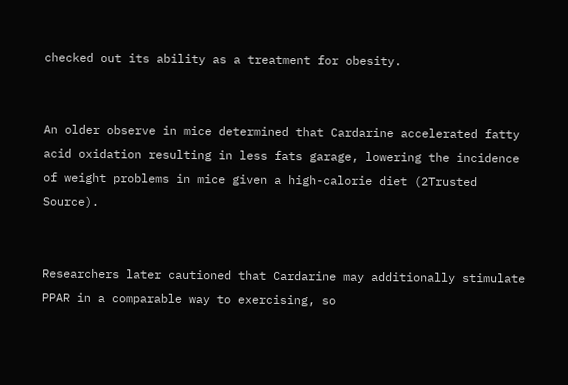checked out its ability as a treatment for obesity.


An older observe in mice determined that Cardarine accelerated fatty acid oxidation resulting in less fats garage, lowering the incidence of weight problems in mice given a high-calorie diet (2Trusted Source).


Researchers later cautioned that Cardarine may additionally stimulate PPAR in a comparable way to exercising, so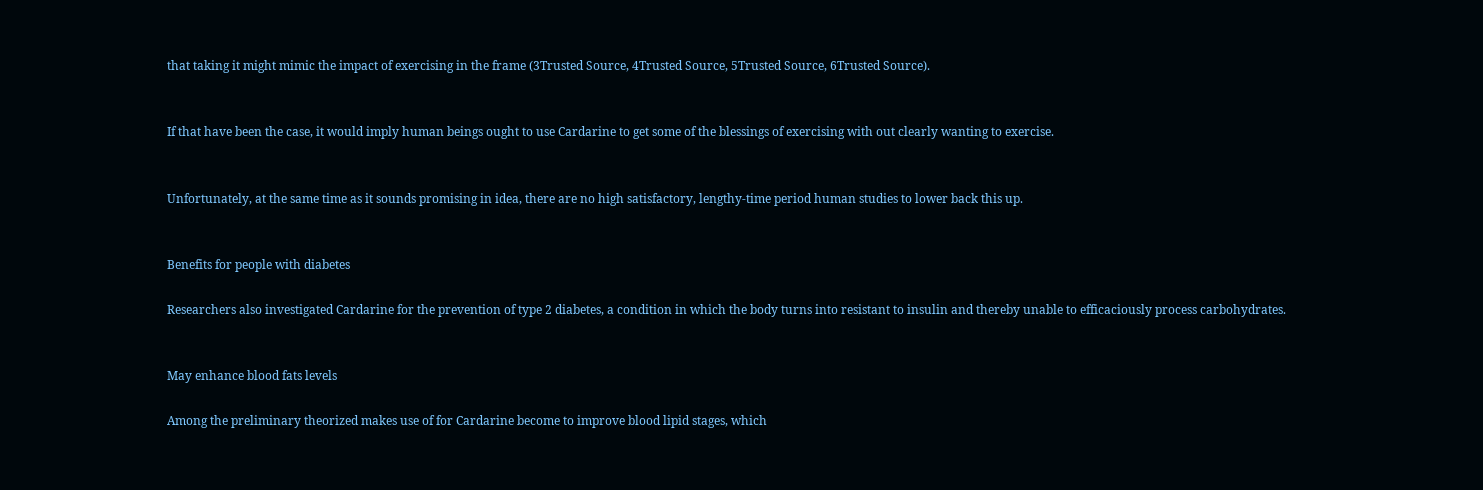that taking it might mimic the impact of exercising in the frame (3Trusted Source, 4Trusted Source, 5Trusted Source, 6Trusted Source).


If that have been the case, it would imply human beings ought to use Cardarine to get some of the blessings of exercising with out clearly wanting to exercise.


Unfortunately, at the same time as it sounds promising in idea, there are no high satisfactory, lengthy-time period human studies to lower back this up.


Benefits for people with diabetes

Researchers also investigated Cardarine for the prevention of type 2 diabetes, a condition in which the body turns into resistant to insulin and thereby unable to efficaciously process carbohydrates.


May enhance blood fats levels

Among the preliminary theorized makes use of for Cardarine become to improve blood lipid stages, which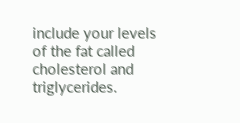include your levels of the fat called cholesterol and triglycerides.